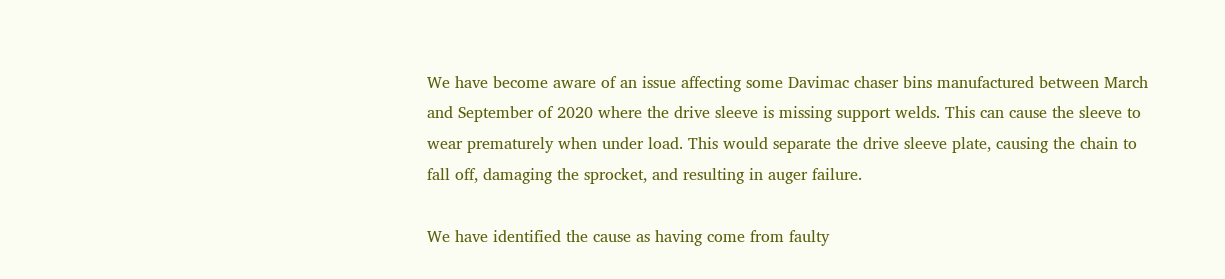We have become aware of an issue affecting some Davimac chaser bins manufactured between March and September of 2020 where the drive sleeve is missing support welds. This can cause the sleeve to wear prematurely when under load. This would separate the drive sleeve plate, causing the chain to fall off, damaging the sprocket, and resulting in auger failure.

We have identified the cause as having come from faulty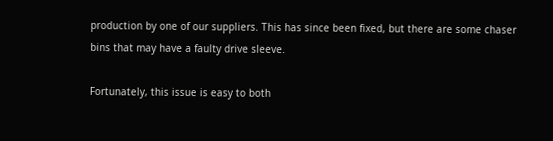production by one of our suppliers. This has since been fixed, but there are some chaser bins that may have a faulty drive sleeve.

Fortunately, this issue is easy to both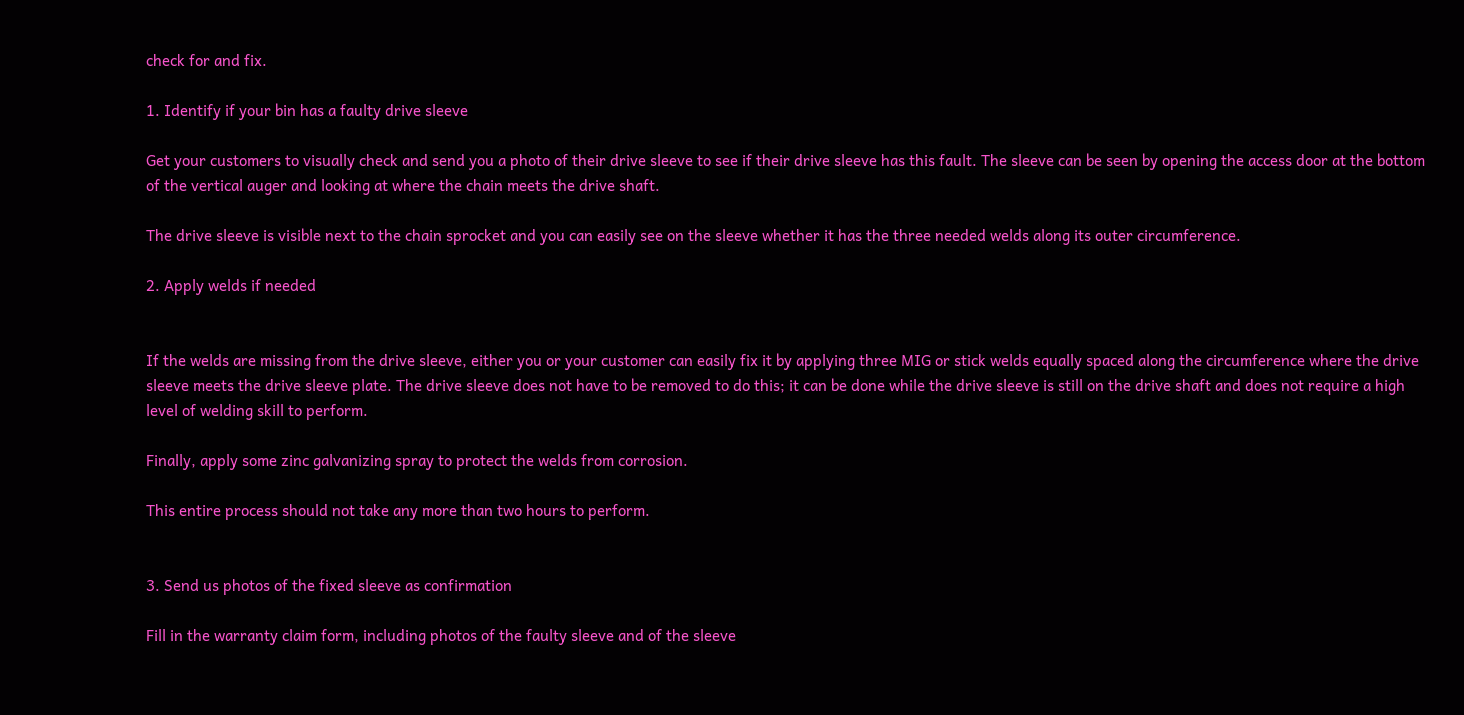check for and fix.

1. Identify if your bin has a faulty drive sleeve

Get your customers to visually check and send you a photo of their drive sleeve to see if their drive sleeve has this fault. The sleeve can be seen by opening the access door at the bottom of the vertical auger and looking at where the chain meets the drive shaft.

The drive sleeve is visible next to the chain sprocket and you can easily see on the sleeve whether it has the three needed welds along its outer circumference.

2. Apply welds if needed


If the welds are missing from the drive sleeve, either you or your customer can easily fix it by applying three MIG or stick welds equally spaced along the circumference where the drive sleeve meets the drive sleeve plate. The drive sleeve does not have to be removed to do this; it can be done while the drive sleeve is still on the drive shaft and does not require a high level of welding skill to perform.

Finally, apply some zinc galvanizing spray to protect the welds from corrosion.

This entire process should not take any more than two hours to perform.


3. Send us photos of the fixed sleeve as confirmation

Fill in the warranty claim form, including photos of the faulty sleeve and of the sleeve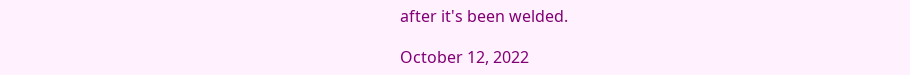after it's been welded.

October 12, 2022